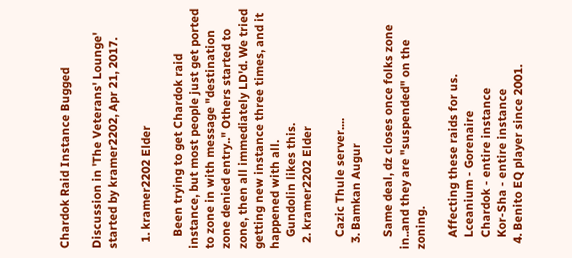Chardok Raid Instance Bugged

Discussion in 'The Veterans' Lounge' started by kramer2202, Apr 21, 2017.

  1. kramer2202 Elder

    Been trying to get Chardok raid instance, but most people just get ported to zone in with message "destination zone denied entry.." Others started to zone, then all immediately LD'd. We tried getting new instance three times, and it happened with all.
    Gundolin likes this.
  2. kramer2202 Elder

    Cazic Thule server....
  3. Bamkan Augur

    Same deal, dz closes once folks zone in..and they are "suspended" on the zoning.

    Affecting these raids for us.
    Lceanium - Gorenaire
    Chardok - entire instance
    Kor-Sha - entire instance
  4. Benito EQ player since 2001.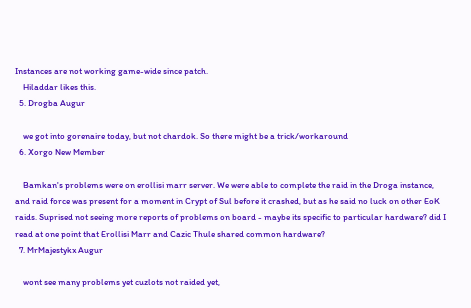Instances are not working game-wide since patch.
    Hiladdar likes this.
  5. Drogba Augur

    we got into gorenaire today, but not chardok. So there might be a trick/workaround
  6. Xorgo New Member

    Bamkan's problems were on erollisi marr server. We were able to complete the raid in the Droga instance, and raid force was present for a moment in Crypt of Sul before it crashed, but as he said no luck on other EoK raids. Suprised not seeing more reports of problems on board - maybe its specific to particular hardware? did I read at one point that Erollisi Marr and Cazic Thule shared common hardware?
  7. MrMajestykx Augur

    wont see many problems yet cuzlots not raided yet,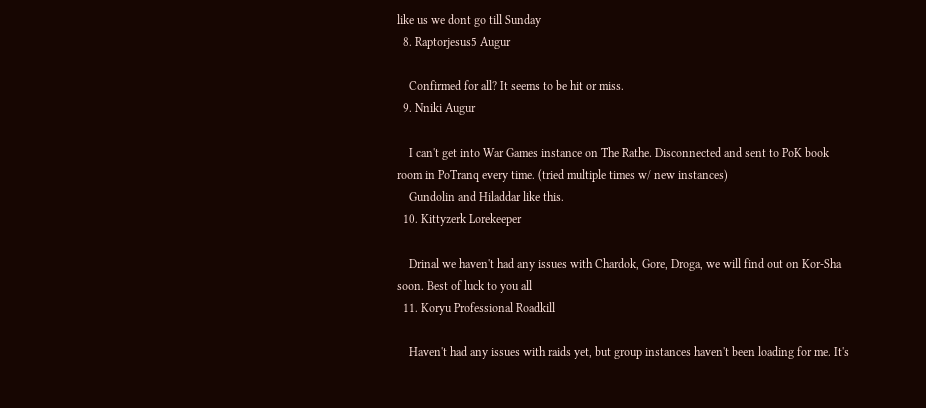like us we dont go till Sunday
  8. Raptorjesus5 Augur

    Confirmed for all? It seems to be hit or miss.
  9. Nniki Augur

    I can't get into War Games instance on The Rathe. Disconnected and sent to PoK book room in PoTranq every time. (tried multiple times w/ new instances)
    Gundolin and Hiladdar like this.
  10. Kittyzerk Lorekeeper

    Drinal we haven't had any issues with Chardok, Gore, Droga, we will find out on Kor-Sha soon. Best of luck to you all
  11. Koryu Professional Roadkill

    Haven't had any issues with raids yet, but group instances haven't been loading for me. It's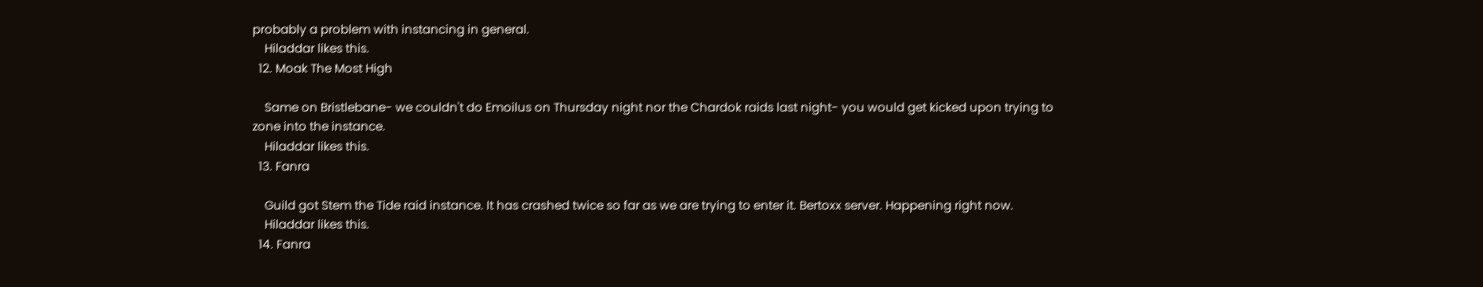probably a problem with instancing in general.
    Hiladdar likes this.
  12. Moak The Most High

    Same on Bristlebane- we couldn't do Emoilus on Thursday night nor the Chardok raids last night- you would get kicked upon trying to zone into the instance.
    Hiladdar likes this.
  13. Fanra

    Guild got Stem the Tide raid instance. It has crashed twice so far as we are trying to enter it. Bertoxx server. Happening right now.
    Hiladdar likes this.
  14. Fanra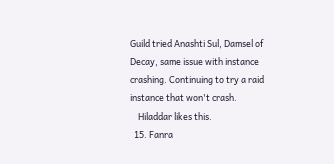Guild tried Anashti Sul, Damsel of Decay, same issue with instance crashing. Continuing to try a raid instance that won't crash.
    Hiladdar likes this.
  15. Fanra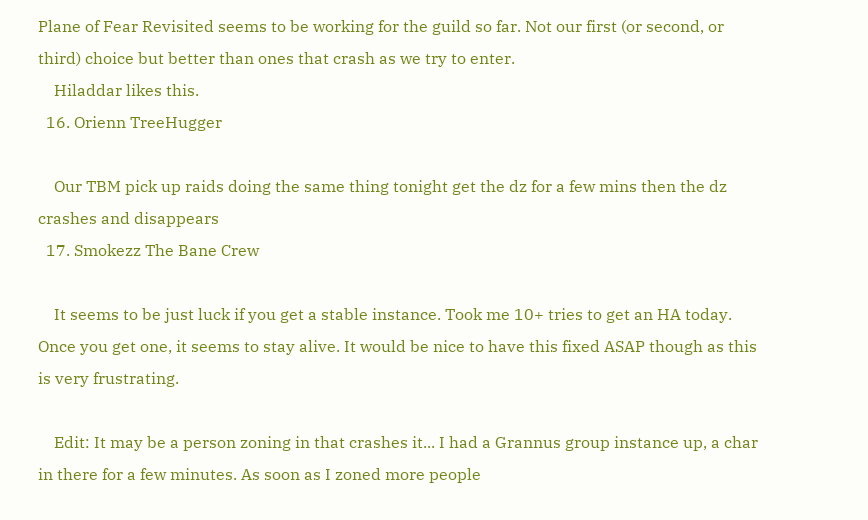Plane of Fear Revisited seems to be working for the guild so far. Not our first (or second, or third) choice but better than ones that crash as we try to enter.
    Hiladdar likes this.
  16. Orienn TreeHugger

    Our TBM pick up raids doing the same thing tonight get the dz for a few mins then the dz crashes and disappears
  17. Smokezz The Bane Crew

    It seems to be just luck if you get a stable instance. Took me 10+ tries to get an HA today. Once you get one, it seems to stay alive. It would be nice to have this fixed ASAP though as this is very frustrating.

    Edit: It may be a person zoning in that crashes it... I had a Grannus group instance up, a char in there for a few minutes. As soon as I zoned more people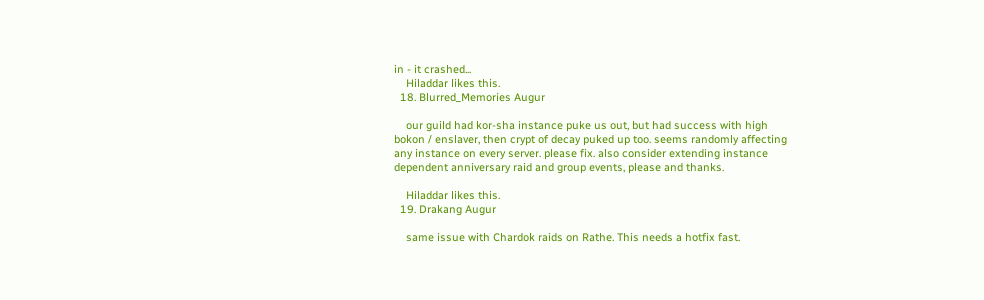in - it crashed...
    Hiladdar likes this.
  18. Blurred_Memories Augur

    our guild had kor-sha instance puke us out, but had success with high bokon / enslaver, then crypt of decay puked up too. seems randomly affecting any instance on every server. please fix. also consider extending instance dependent anniversary raid and group events, please and thanks.

    Hiladdar likes this.
  19. Drakang Augur

    same issue with Chardok raids on Rathe. This needs a hotfix fast.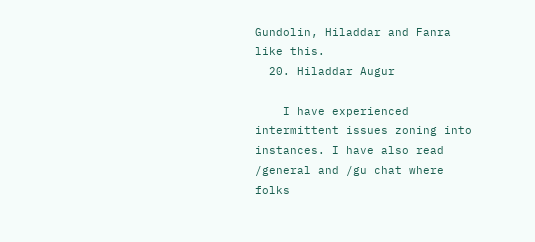Gundolin, Hiladdar and Fanra like this.
  20. Hiladdar Augur

    I have experienced intermittent issues zoning into instances. I have also read /general and /gu chat where folks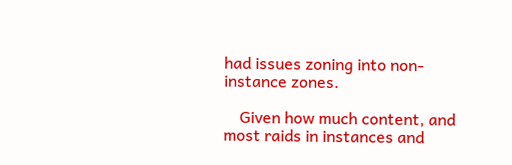had issues zoning into non-instance zones.

    Given how much content, and most raids in instances and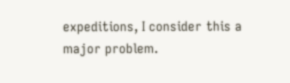expeditions, I consider this a major problem.